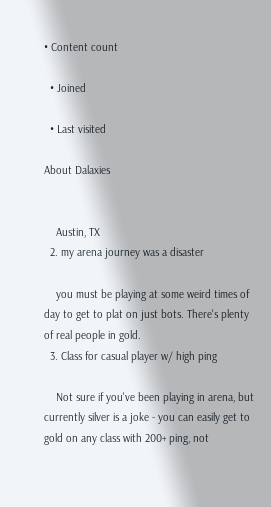• Content count

  • Joined

  • Last visited

About Dalaxies


    Austin, TX
  2. my arena journey was a disaster

    you must be playing at some weird times of day to get to plat on just bots. There's plenty of real people in gold.
  3. Class for casual player w/ high ping

    Not sure if you've been playing in arena, but currently silver is a joke - you can easily get to gold on any class with 200+ ping, not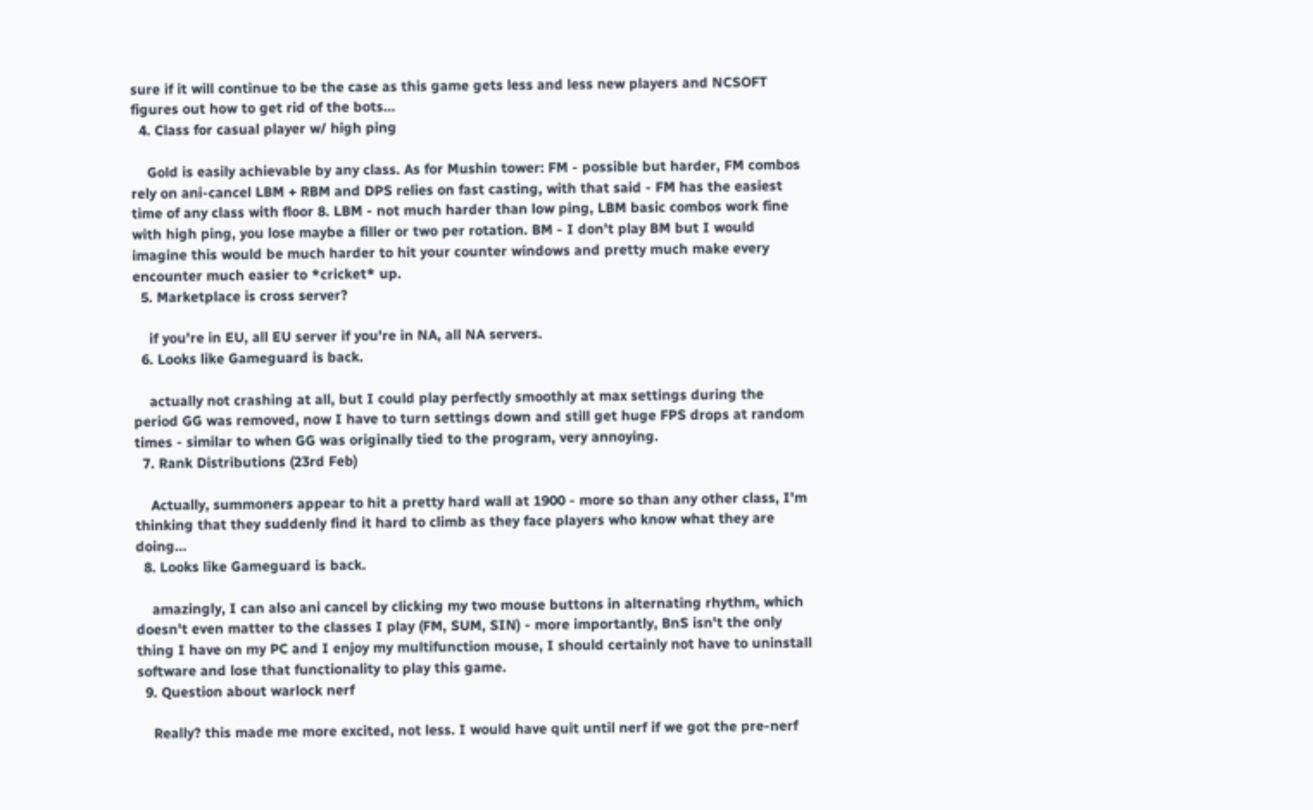sure if it will continue to be the case as this game gets less and less new players and NCSOFT figures out how to get rid of the bots...
  4. Class for casual player w/ high ping

    Gold is easily achievable by any class. As for Mushin tower: FM - possible but harder, FM combos rely on ani-cancel LBM + RBM and DPS relies on fast casting, with that said - FM has the easiest time of any class with floor 8. LBM - not much harder than low ping, LBM basic combos work fine with high ping, you lose maybe a filler or two per rotation. BM - I don't play BM but I would imagine this would be much harder to hit your counter windows and pretty much make every encounter much easier to *cricket* up.
  5. Marketplace is cross server?

    if you're in EU, all EU server if you're in NA, all NA servers.
  6. Looks like Gameguard is back.

    actually not crashing at all, but I could play perfectly smoothly at max settings during the period GG was removed, now I have to turn settings down and still get huge FPS drops at random times - similar to when GG was originally tied to the program, very annoying.
  7. Rank Distributions (23rd Feb)

    Actually, summoners appear to hit a pretty hard wall at 1900 - more so than any other class, I'm thinking that they suddenly find it hard to climb as they face players who know what they are doing...
  8. Looks like Gameguard is back.

    amazingly, I can also ani cancel by clicking my two mouse buttons in alternating rhythm, which doesn't even matter to the classes I play (FM, SUM, SIN) - more importantly, BnS isn't the only thing I have on my PC and I enjoy my multifunction mouse, I should certainly not have to uninstall software and lose that functionality to play this game.
  9. Question about warlock nerf

    Really? this made me more excited, not less. I would have quit until nerf if we got the pre-nerf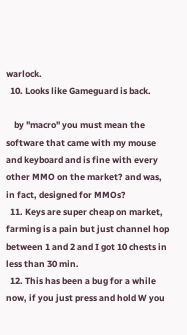warlock.
  10. Looks like Gameguard is back.

    by "macro" you must mean the software that came with my mouse and keyboard and is fine with every other MMO on the market? and was, in fact, designed for MMOs?
  11. Keys are super cheap on market, farming is a pain but just channel hop between 1 and 2 and I got 10 chests in less than 30 min.
  12. This has been a bug for a while now, if you just press and hold W you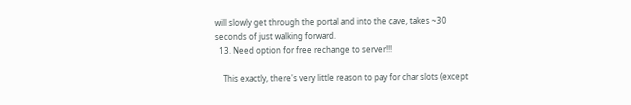will slowly get through the portal and into the cave, takes ~30 seconds of just walking forward.
  13. Need option for free rechange to server!!!

    This exactly, there's very little reason to pay for char slots (except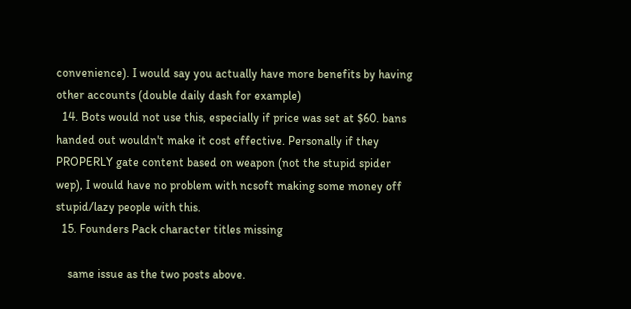convenience). I would say you actually have more benefits by having other accounts (double daily dash for example)
  14. Bots would not use this, especially if price was set at $60. bans handed out wouldn't make it cost effective. Personally if they PROPERLY gate content based on weapon (not the stupid spider wep), I would have no problem with ncsoft making some money off stupid/lazy people with this.
  15. Founders Pack character titles missing

    same issue as the two posts above.